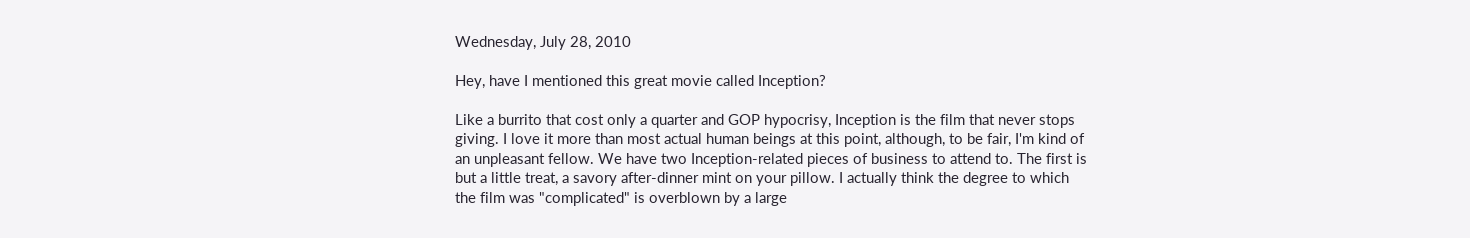Wednesday, July 28, 2010

Hey, have I mentioned this great movie called Inception?

Like a burrito that cost only a quarter and GOP hypocrisy, Inception is the film that never stops giving. I love it more than most actual human beings at this point, although, to be fair, I'm kind of an unpleasant fellow. We have two Inception-related pieces of business to attend to. The first is but a little treat, a savory after-dinner mint on your pillow. I actually think the degree to which the film was "complicated" is overblown by a large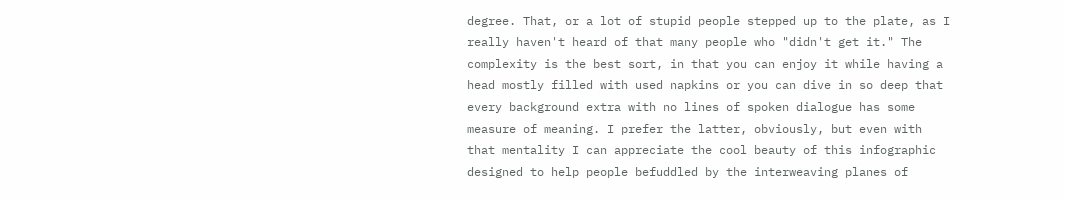degree. That, or a lot of stupid people stepped up to the plate, as I really haven't heard of that many people who "didn't get it." The complexity is the best sort, in that you can enjoy it while having a head mostly filled with used napkins or you can dive in so deep that every background extra with no lines of spoken dialogue has some measure of meaning. I prefer the latter, obviously, but even with that mentality I can appreciate the cool beauty of this infographic designed to help people befuddled by the interweaving planes of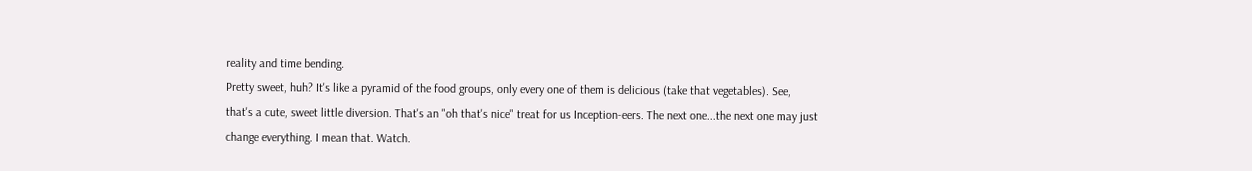reality and time bending.
Pretty sweet, huh? It's like a pyramid of the food groups, only every one of them is delicious (take that vegetables). See, that's a cute, sweet little diversion. That's an "oh that's nice" treat for us Inception-eers. The next one...the next one may just change everything. I mean that. Watch.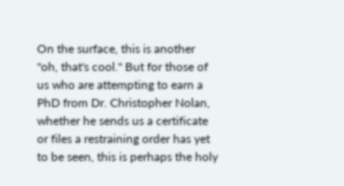On the surface, this is another "oh, that's cool." But for those of us who are attempting to earn a PhD from Dr. Christopher Nolan, whether he sends us a certificate or files a restraining order has yet to be seen, this is perhaps the holy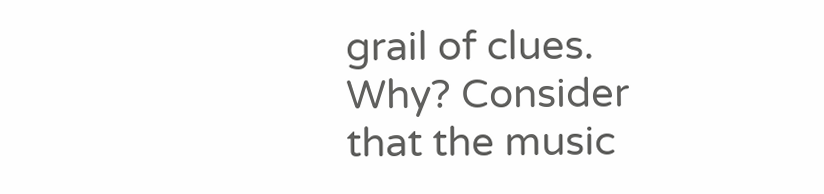grail of clues. Why? Consider that the music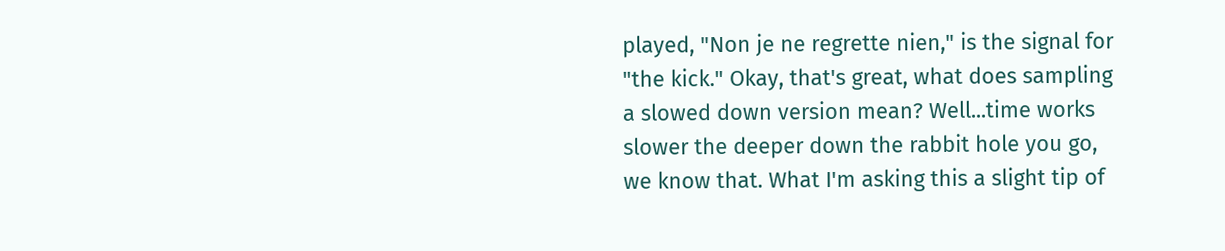played, "Non je ne regrette nien," is the signal for "the kick." Okay, that's great, what does sampling a slowed down version mean? Well...time works slower the deeper down the rabbit hole you go, we know that. What I'm asking this a slight tip of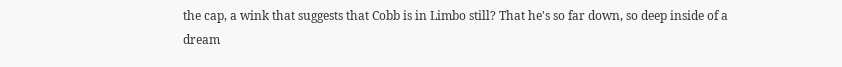the cap, a wink that suggests that Cobb is in Limbo still? That he's so far down, so deep inside of a dream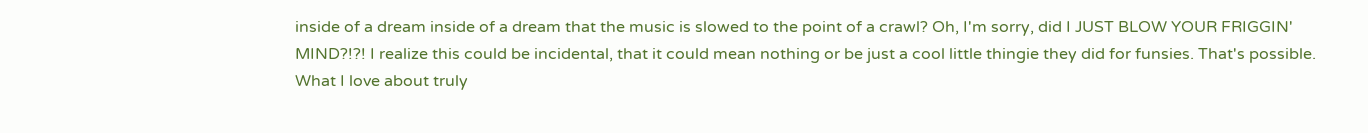inside of a dream inside of a dream that the music is slowed to the point of a crawl? Oh, I'm sorry, did I JUST BLOW YOUR FRIGGIN' MIND?!?! I realize this could be incidental, that it could mean nothing or be just a cool little thingie they did for funsies. That's possible. What I love about truly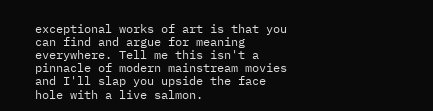exceptional works of art is that you can find and argue for meaning everywhere. Tell me this isn't a pinnacle of modern mainstream movies and I'll slap you upside the face hole with a live salmon.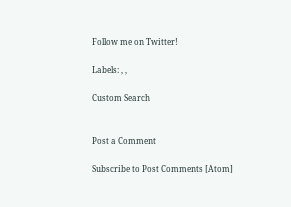Follow me on Twitter!

Labels: , ,

Custom Search


Post a Comment

Subscribe to Post Comments [Atom]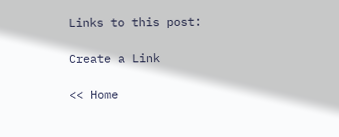Links to this post:

Create a Link

<< Home